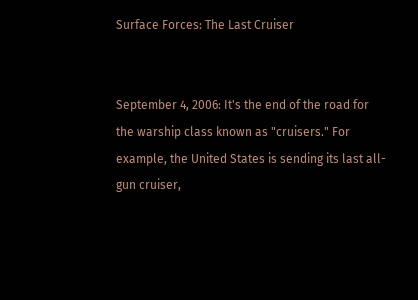Surface Forces: The Last Cruiser


September 4, 2006: It's the end of the road for the warship class known as "cruisers." For example, the United States is sending its last all-gun cruiser,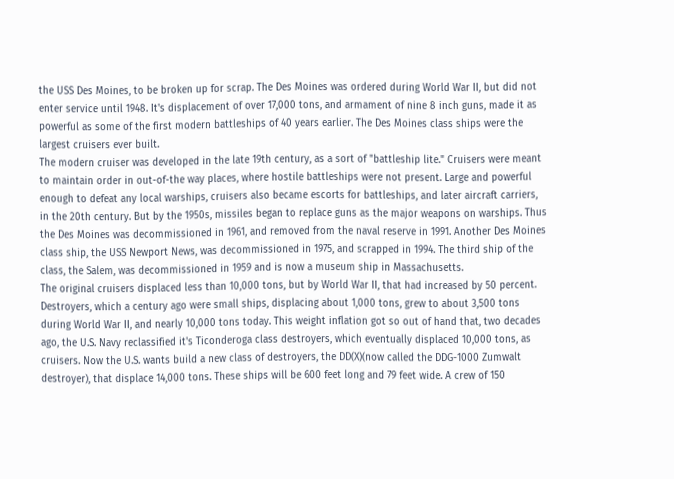the USS Des Moines, to be broken up for scrap. The Des Moines was ordered during World War II, but did not enter service until 1948. It's displacement of over 17,000 tons, and armament of nine 8 inch guns, made it as powerful as some of the first modern battleships of 40 years earlier. The Des Moines class ships were the largest cruisers ever built.
The modern cruiser was developed in the late 19th century, as a sort of "battleship lite." Cruisers were meant to maintain order in out-of-the way places, where hostile battleships were not present. Large and powerful enough to defeat any local warships, cruisers also became escorts for battleships, and later aircraft carriers, in the 20th century. But by the 1950s, missiles began to replace guns as the major weapons on warships. Thus the Des Moines was decommissioned in 1961, and removed from the naval reserve in 1991. Another Des Moines class ship, the USS Newport News, was decommissioned in 1975, and scrapped in 1994. The third ship of the class, the Salem, was decommissioned in 1959 and is now a museum ship in Massachusetts.
The original cruisers displaced less than 10,000 tons, but by World War II, that had increased by 50 percent. Destroyers, which a century ago were small ships, displacing about 1,000 tons, grew to about 3,500 tons during World War II, and nearly 10,000 tons today. This weight inflation got so out of hand that, two decades ago, the U.S. Navy reclassified it's Ticonderoga class destroyers, which eventually displaced 10,000 tons, as cruisers. Now the U.S. wants build a new class of destroyers, the DD(X)(now called the DDG-1000 Zumwalt destroyer), that displace 14,000 tons. These ships will be 600 feet long and 79 feet wide. A crew of 150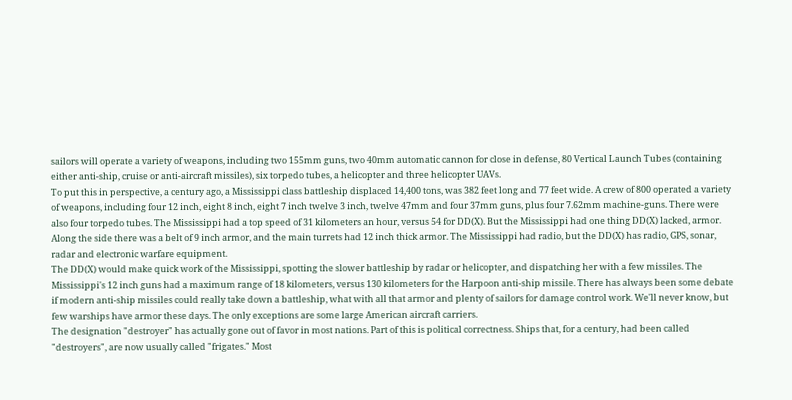sailors will operate a variety of weapons, including two 155mm guns, two 40mm automatic cannon for close in defense, 80 Vertical Launch Tubes (containing either anti-ship, cruise or anti-aircraft missiles), six torpedo tubes, a helicopter and three helicopter UAVs.
To put this in perspective, a century ago, a Mississippi class battleship displaced 14,400 tons, was 382 feet long and 77 feet wide. A crew of 800 operated a variety of weapons, including four 12 inch, eight 8 inch, eight 7 inch twelve 3 inch, twelve 47mm and four 37mm guns, plus four 7.62mm machine-guns. There were also four torpedo tubes. The Mississippi had a top speed of 31 kilometers an hour, versus 54 for DD(X). But the Mississippi had one thing DD(X) lacked, armor. Along the side there was a belt of 9 inch armor, and the main turrets had 12 inch thick armor. The Mississippi had radio, but the DD(X) has radio, GPS, sonar, radar and electronic warfare equipment.
The DD(X) would make quick work of the Mississippi, spotting the slower battleship by radar or helicopter, and dispatching her with a few missiles. The Mississippi's 12 inch guns had a maximum range of 18 kilometers, versus 130 kilometers for the Harpoon anti-ship missile. There has always been some debate if modern anti-ship missiles could really take down a battleship, what with all that armor and plenty of sailors for damage control work. We'll never know, but few warships have armor these days. The only exceptions are some large American aircraft carriers.
The designation "destroyer" has actually gone out of favor in most nations. Part of this is political correctness. Ships that, for a century, had been called "destroyers", are now usually called "frigates." Most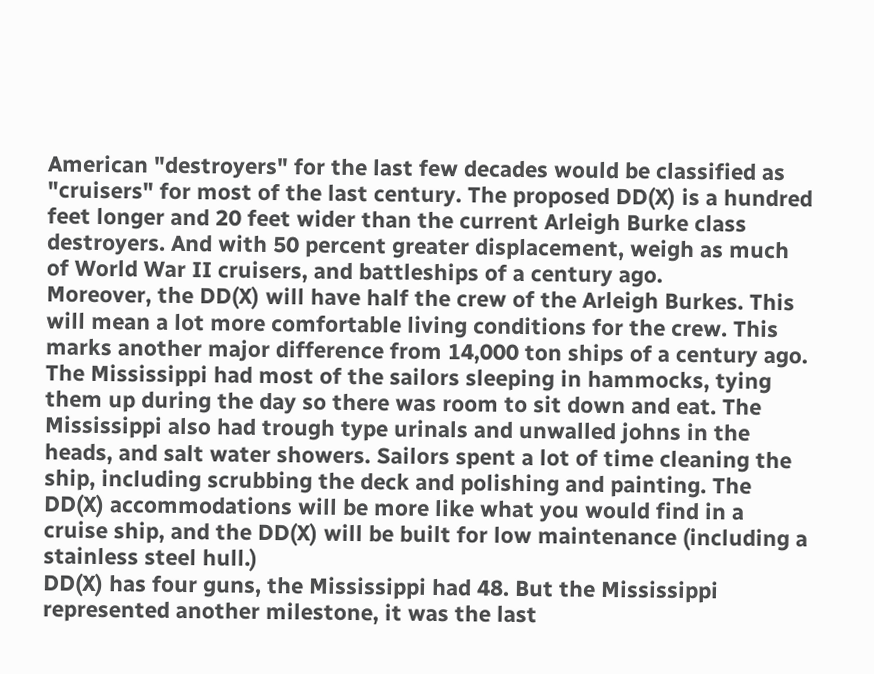American "destroyers" for the last few decades would be classified as "cruisers" for most of the last century. The proposed DD(X) is a hundred feet longer and 20 feet wider than the current Arleigh Burke class destroyers. And with 50 percent greater displacement, weigh as much of World War II cruisers, and battleships of a century ago.
Moreover, the DD(X) will have half the crew of the Arleigh Burkes. This will mean a lot more comfortable living conditions for the crew. This marks another major difference from 14,000 ton ships of a century ago. The Mississippi had most of the sailors sleeping in hammocks, tying them up during the day so there was room to sit down and eat. The Mississippi also had trough type urinals and unwalled johns in the heads, and salt water showers. Sailors spent a lot of time cleaning the ship, including scrubbing the deck and polishing and painting. The DD(X) accommodations will be more like what you would find in a cruise ship, and the DD(X) will be built for low maintenance (including a stainless steel hull.)
DD(X) has four guns, the Mississippi had 48. But the Mississippi represented another milestone, it was the last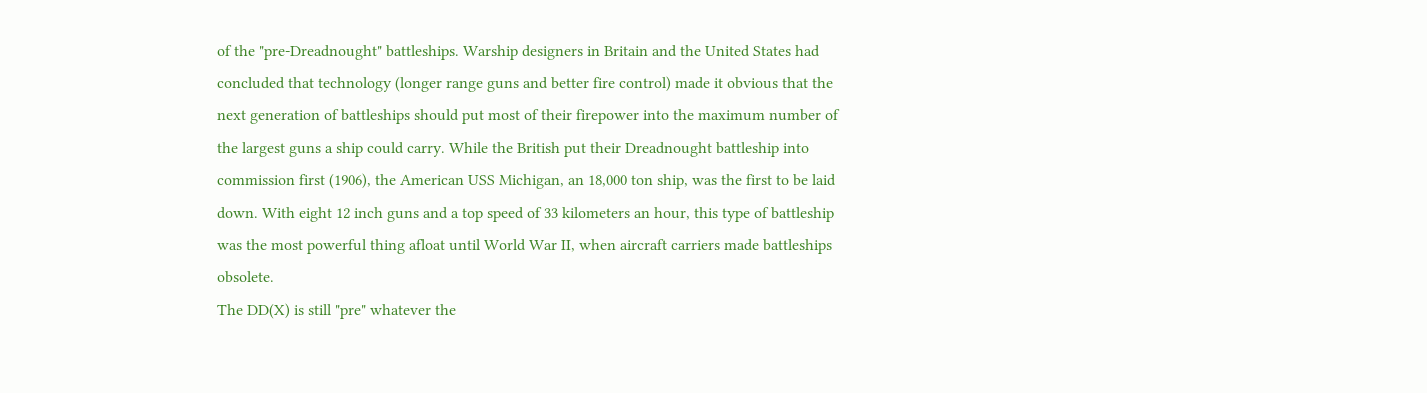of the "pre-Dreadnought" battleships. Warship designers in Britain and the United States had concluded that technology (longer range guns and better fire control) made it obvious that the next generation of battleships should put most of their firepower into the maximum number of the largest guns a ship could carry. While the British put their Dreadnought battleship into commission first (1906), the American USS Michigan, an 18,000 ton ship, was the first to be laid down. With eight 12 inch guns and a top speed of 33 kilometers an hour, this type of battleship was the most powerful thing afloat until World War II, when aircraft carriers made battleships obsolete.
The DD(X) is still "pre" whatever the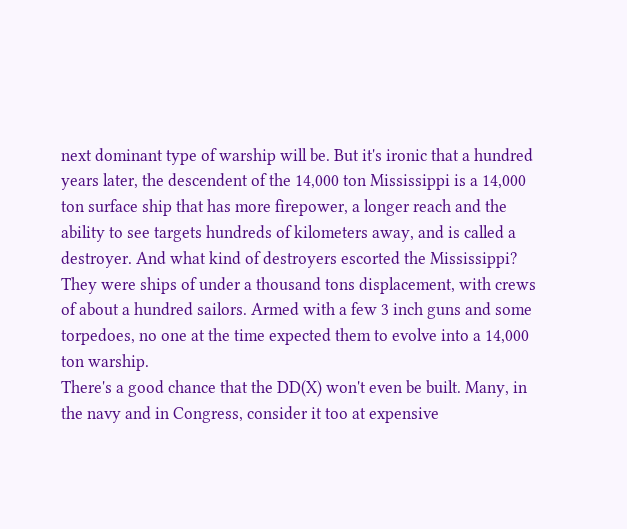next dominant type of warship will be. But it's ironic that a hundred years later, the descendent of the 14,000 ton Mississippi is a 14,000 ton surface ship that has more firepower, a longer reach and the ability to see targets hundreds of kilometers away, and is called a destroyer. And what kind of destroyers escorted the Mississippi? They were ships of under a thousand tons displacement, with crews of about a hundred sailors. Armed with a few 3 inch guns and some torpedoes, no one at the time expected them to evolve into a 14,000 ton warship.
There's a good chance that the DD(X) won't even be built. Many, in the navy and in Congress, consider it too at expensive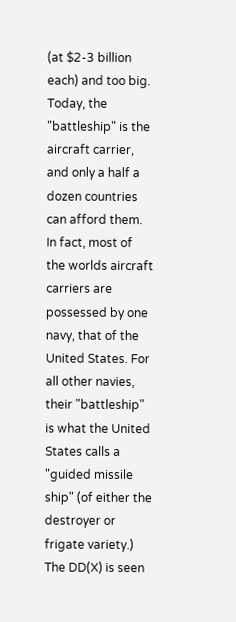(at $2-3 billion each) and too big. Today, the "battleship" is the aircraft carrier, and only a half a dozen countries can afford them. In fact, most of the worlds aircraft carriers are possessed by one navy, that of the United States. For all other navies, their "battleship" is what the United States calls a "guided missile ship" (of either the destroyer or frigate variety.) The DD(X) is seen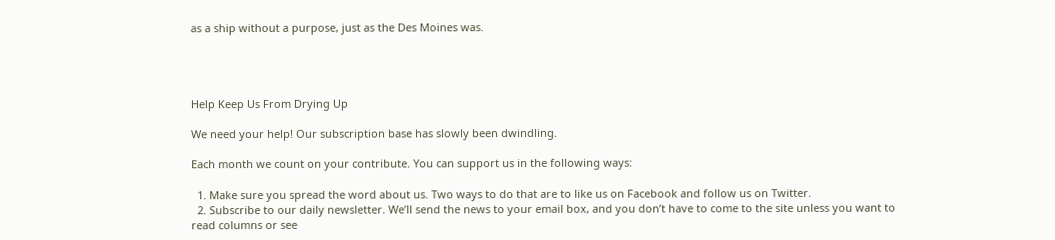as a ship without a purpose, just as the Des Moines was.




Help Keep Us From Drying Up

We need your help! Our subscription base has slowly been dwindling.

Each month we count on your contribute. You can support us in the following ways:

  1. Make sure you spread the word about us. Two ways to do that are to like us on Facebook and follow us on Twitter.
  2. Subscribe to our daily newsletter. We’ll send the news to your email box, and you don’t have to come to the site unless you want to read columns or see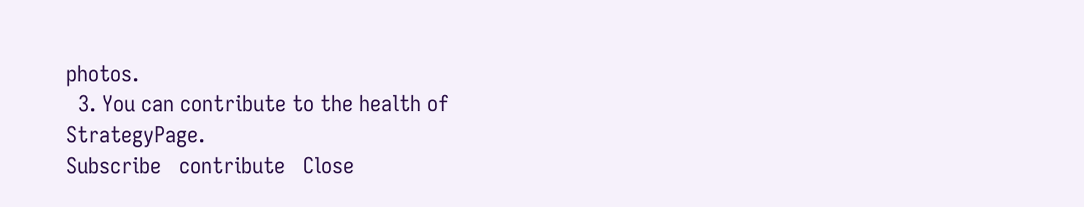photos.
  3. You can contribute to the health of StrategyPage.
Subscribe   contribute   Close